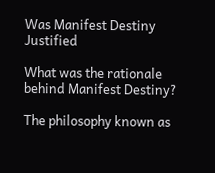Was Manifest Destiny Justified

What was the rationale behind Manifest Destiny?

The philosophy known as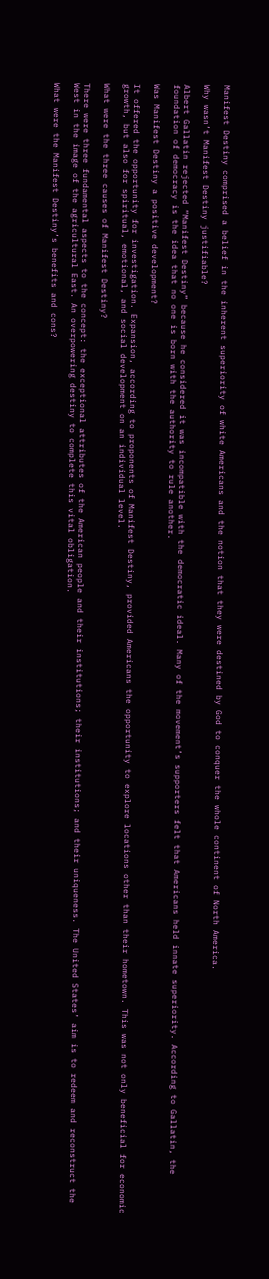Manifest Destiny comprised a belief in the inherent superiority of white Americans and the notion that they were destined by God to conquer the whole continent of North America.

Why wasn’t Manifest Destiny justifiable?

Albert Gallatin rejected “Manifest Destiny” because he considered it was incompatible with the democratic ideal. Many of the movement’s supporters felt that Americans held innate superiority. According to Gallatin, the foundation of democracy is the idea that no one is born with the authority to rule another.

Was Manifest Destiny a positive development?

It offered the opportunity for investigation. Expansion, according to proponents of Manifest Destiny, provided Americans the opportunity to explore locations other than their hometown. This was not only beneficial for economic growth, but also for spiritual, emotional, and social development on an individual level.

What were the three causes of Manifest Destiny?

There were three fundamental aspects to the concept: the exceptional attributes of the American people and their institutions; their institutions; and their uniqueness. The United States’ aim is to redeem and reconstruct the West in the image of the agricultural East. An overpowering destiny to complete this vital obligation.

What were the Manifest Destiny’s benefits and cons?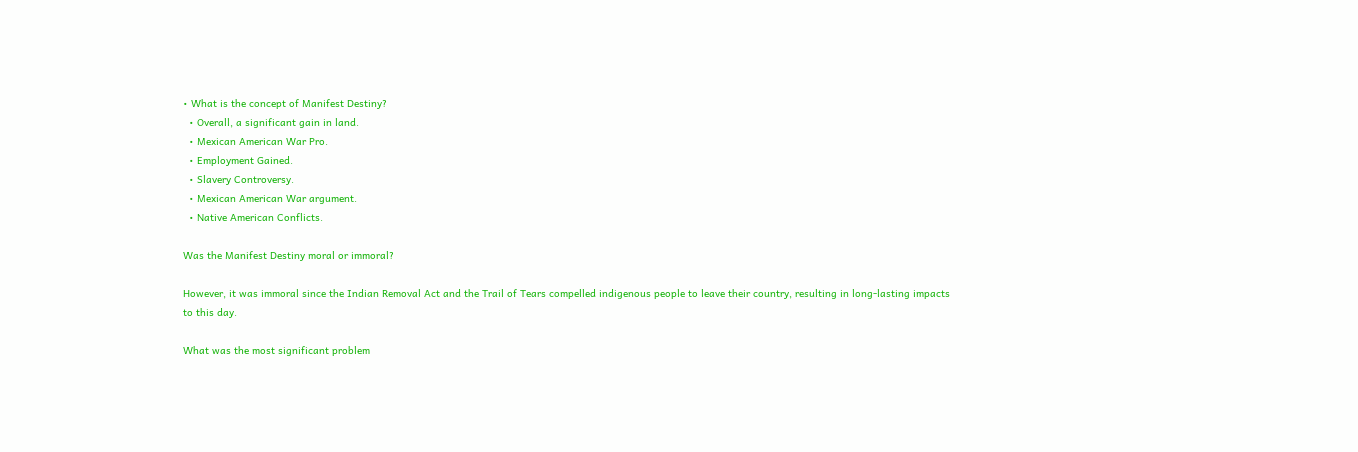• What is the concept of Manifest Destiny?
  • Overall, a significant gain in land.
  • Mexican American War Pro.
  • Employment Gained.
  • Slavery Controversy.
  • Mexican American War argument.
  • Native American Conflicts.

Was the Manifest Destiny moral or immoral?

However, it was immoral since the Indian Removal Act and the Trail of Tears compelled indigenous people to leave their country, resulting in long-lasting impacts to this day.

What was the most significant problem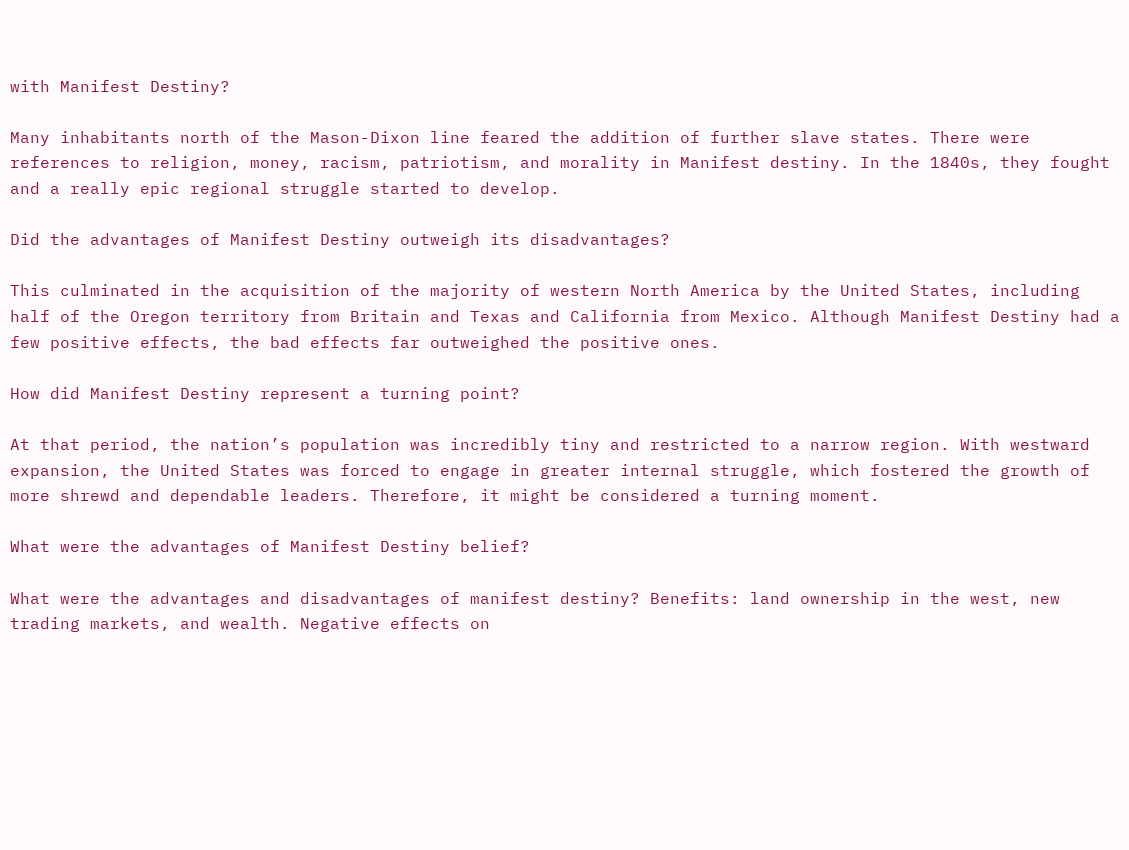with Manifest Destiny?

Many inhabitants north of the Mason-Dixon line feared the addition of further slave states. There were references to religion, money, racism, patriotism, and morality in Manifest destiny. In the 1840s, they fought and a really epic regional struggle started to develop.

Did the advantages of Manifest Destiny outweigh its disadvantages?

This culminated in the acquisition of the majority of western North America by the United States, including half of the Oregon territory from Britain and Texas and California from Mexico. Although Manifest Destiny had a few positive effects, the bad effects far outweighed the positive ones.

How did Manifest Destiny represent a turning point?

At that period, the nation’s population was incredibly tiny and restricted to a narrow region. With westward expansion, the United States was forced to engage in greater internal struggle, which fostered the growth of more shrewd and dependable leaders. Therefore, it might be considered a turning moment.

What were the advantages of Manifest Destiny belief?

What were the advantages and disadvantages of manifest destiny? Benefits: land ownership in the west, new trading markets, and wealth. Negative effects on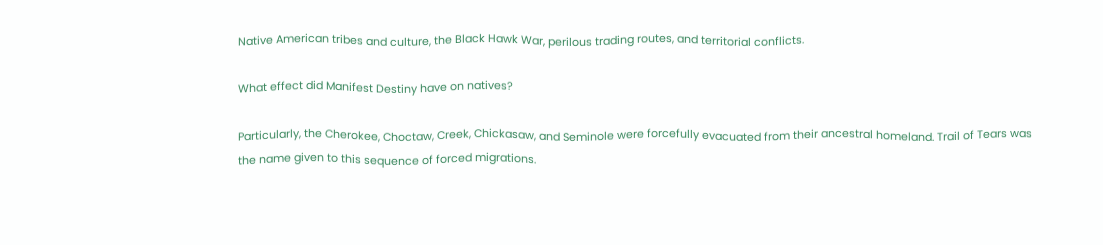Native American tribes and culture, the Black Hawk War, perilous trading routes, and territorial conflicts.

What effect did Manifest Destiny have on natives?

Particularly, the Cherokee, Choctaw, Creek, Chickasaw, and Seminole were forcefully evacuated from their ancestral homeland. Trail of Tears was the name given to this sequence of forced migrations.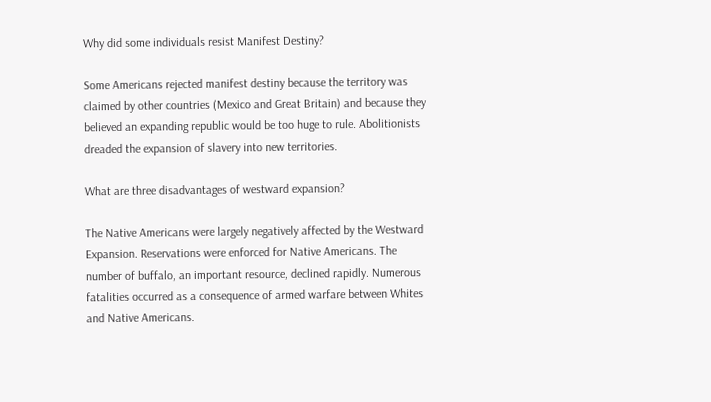Why did some individuals resist Manifest Destiny?

Some Americans rejected manifest destiny because the territory was claimed by other countries (Mexico and Great Britain) and because they believed an expanding republic would be too huge to rule. Abolitionists dreaded the expansion of slavery into new territories.

What are three disadvantages of westward expansion?

The Native Americans were largely negatively affected by the Westward Expansion. Reservations were enforced for Native Americans. The number of buffalo, an important resource, declined rapidly. Numerous fatalities occurred as a consequence of armed warfare between Whites and Native Americans.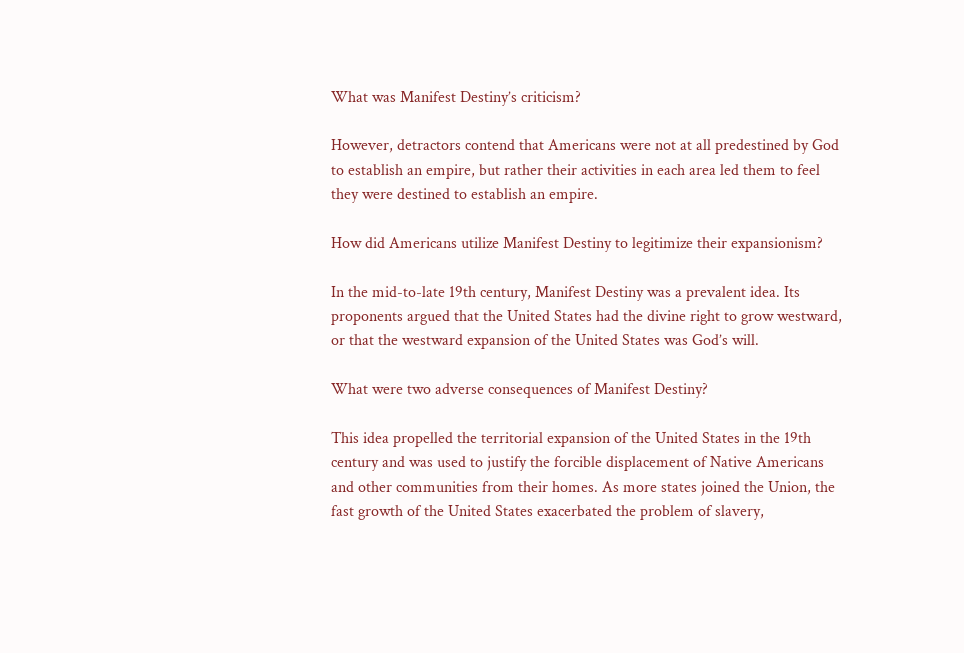What was Manifest Destiny’s criticism?

However, detractors contend that Americans were not at all predestined by God to establish an empire, but rather their activities in each area led them to feel they were destined to establish an empire.

How did Americans utilize Manifest Destiny to legitimize their expansionism?

In the mid-to-late 19th century, Manifest Destiny was a prevalent idea. Its proponents argued that the United States had the divine right to grow westward, or that the westward expansion of the United States was God’s will.

What were two adverse consequences of Manifest Destiny?

This idea propelled the territorial expansion of the United States in the 19th century and was used to justify the forcible displacement of Native Americans and other communities from their homes. As more states joined the Union, the fast growth of the United States exacerbated the problem of slavery,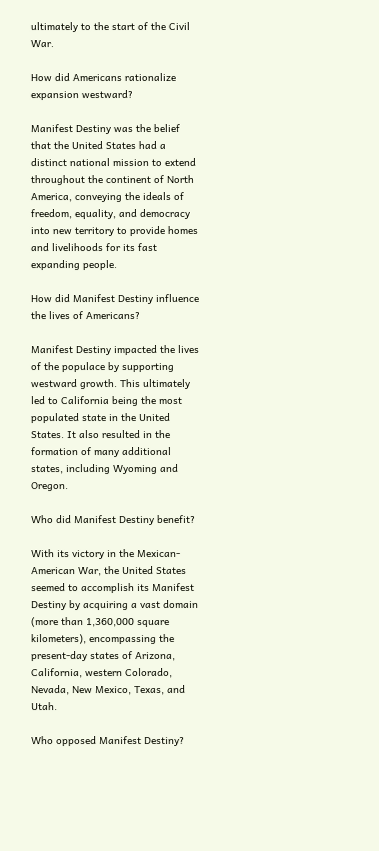ultimately to the start of the Civil War.

How did Americans rationalize expansion westward?

Manifest Destiny was the belief that the United States had a distinct national mission to extend throughout the continent of North America, conveying the ideals of freedom, equality, and democracy into new territory to provide homes and livelihoods for its fast expanding people.

How did Manifest Destiny influence the lives of Americans?

Manifest Destiny impacted the lives of the populace by supporting westward growth. This ultimately led to California being the most populated state in the United States. It also resulted in the formation of many additional states, including Wyoming and Oregon.

Who did Manifest Destiny benefit?

With its victory in the Mexican-American War, the United States seemed to accomplish its Manifest Destiny by acquiring a vast domain (more than 1,360,000 square kilometers), encompassing the present-day states of Arizona, California, western Colorado, Nevada, New Mexico, Texas, and Utah.

Who opposed Manifest Destiny?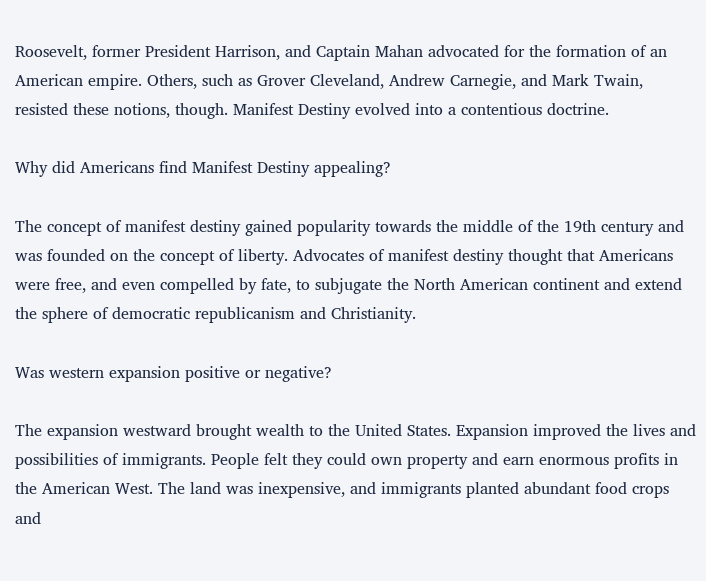Roosevelt, former President Harrison, and Captain Mahan advocated for the formation of an American empire. Others, such as Grover Cleveland, Andrew Carnegie, and Mark Twain, resisted these notions, though. Manifest Destiny evolved into a contentious doctrine.

Why did Americans find Manifest Destiny appealing?

The concept of manifest destiny gained popularity towards the middle of the 19th century and was founded on the concept of liberty. Advocates of manifest destiny thought that Americans were free, and even compelled by fate, to subjugate the North American continent and extend the sphere of democratic republicanism and Christianity.

Was western expansion positive or negative?

The expansion westward brought wealth to the United States. Expansion improved the lives and possibilities of immigrants. People felt they could own property and earn enormous profits in the American West. The land was inexpensive, and immigrants planted abundant food crops and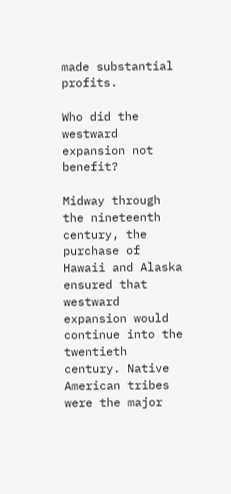made substantial profits.

Who did the westward expansion not benefit?

Midway through the nineteenth century, the purchase of Hawaii and Alaska ensured that westward expansion would continue into the twentieth century. Native American tribes were the major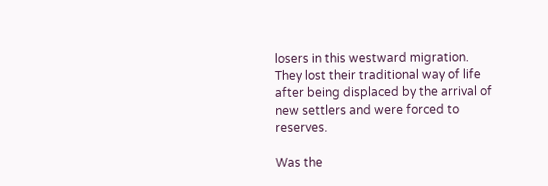losers in this westward migration. They lost their traditional way of life after being displaced by the arrival of new settlers and were forced to reserves.

Was the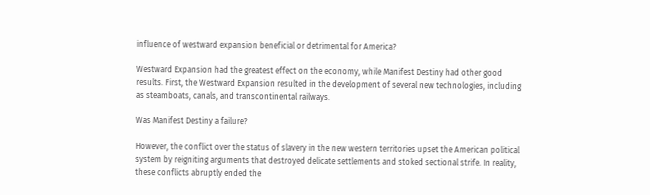influence of westward expansion beneficial or detrimental for America?

Westward Expansion had the greatest effect on the economy, while Manifest Destiny had other good results. First, the Westward Expansion resulted in the development of several new technologies, including as steamboats, canals, and transcontinental railways.

Was Manifest Destiny a failure?

However, the conflict over the status of slavery in the new western territories upset the American political system by reigniting arguments that destroyed delicate settlements and stoked sectional strife. In reality, these conflicts abruptly ended the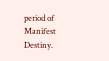period of Manifest Destiny.